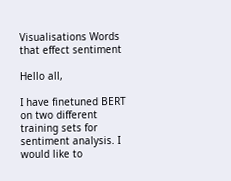Visualisations Words that effect sentiment

Hello all,

I have finetuned BERT on two different training sets for sentiment analysis. I would like to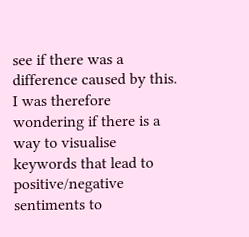see if there was a difference caused by this. I was therefore wondering if there is a way to visualise keywords that lead to positive/negative sentiments to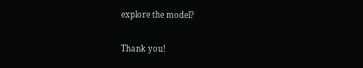explore the model?

Thank you!